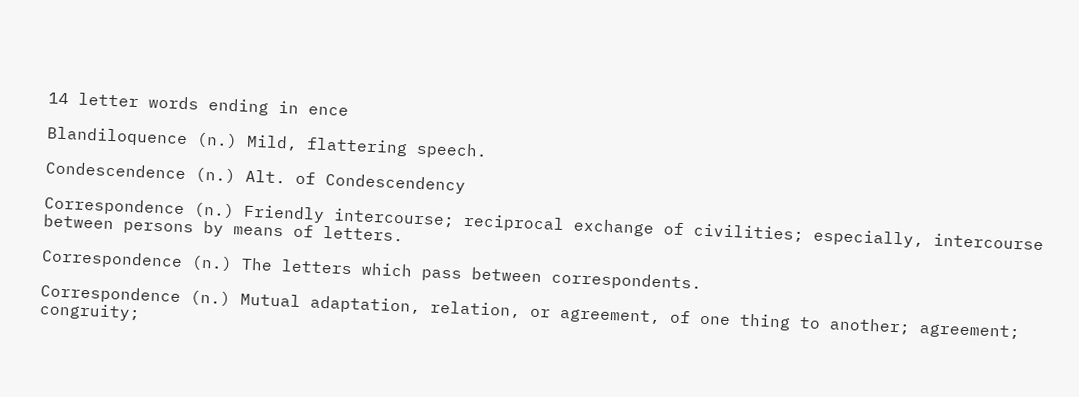14 letter words ending in ence

Blandiloquence (n.) Mild, flattering speech.

Condescendence (n.) Alt. of Condescendency

Correspondence (n.) Friendly intercourse; reciprocal exchange of civilities; especially, intercourse between persons by means of letters.

Correspondence (n.) The letters which pass between correspondents.

Correspondence (n.) Mutual adaptation, relation, or agreement, of one thing to another; agreement; congruity;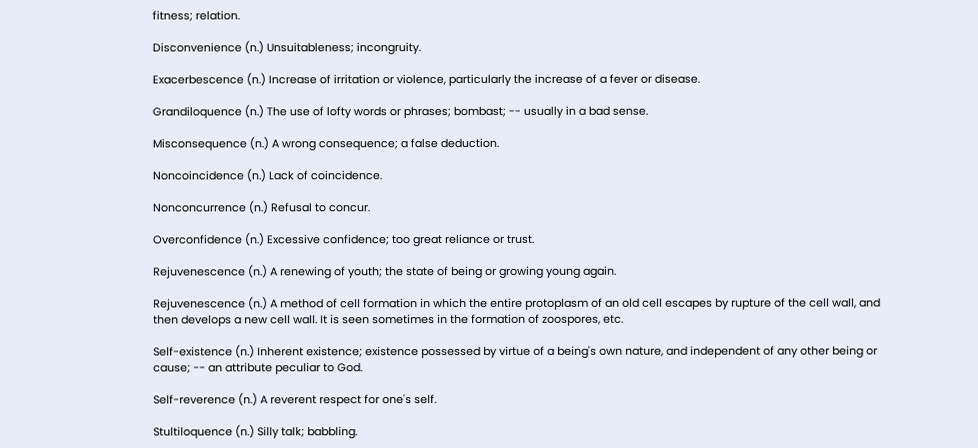fitness; relation.

Disconvenience (n.) Unsuitableness; incongruity.

Exacerbescence (n.) Increase of irritation or violence, particularly the increase of a fever or disease.

Grandiloquence (n.) The use of lofty words or phrases; bombast; -- usually in a bad sense.

Misconsequence (n.) A wrong consequence; a false deduction.

Noncoincidence (n.) Lack of coincidence.

Nonconcurrence (n.) Refusal to concur.

Overconfidence (n.) Excessive confidence; too great reliance or trust.

Rejuvenescence (n.) A renewing of youth; the state of being or growing young again.

Rejuvenescence (n.) A method of cell formation in which the entire protoplasm of an old cell escapes by rupture of the cell wall, and then develops a new cell wall. It is seen sometimes in the formation of zoospores, etc.

Self-existence (n.) Inherent existence; existence possessed by virtue of a being's own nature, and independent of any other being or cause; -- an attribute peculiar to God.

Self-reverence (n.) A reverent respect for one's self.

Stultiloquence (n.) Silly talk; babbling.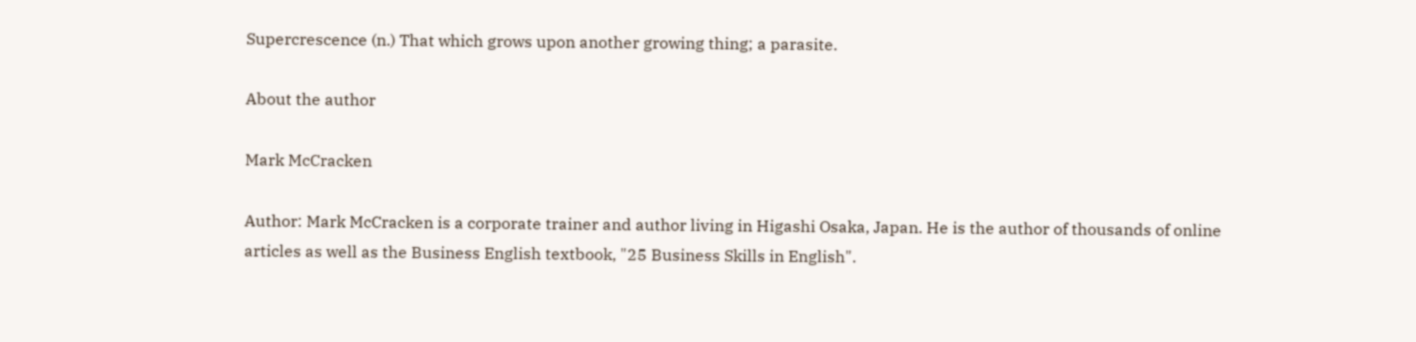Supercrescence (n.) That which grows upon another growing thing; a parasite.

About the author

Mark McCracken

Author: Mark McCracken is a corporate trainer and author living in Higashi Osaka, Japan. He is the author of thousands of online articles as well as the Business English textbook, "25 Business Skills in English".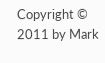Copyright © 2011 by Mark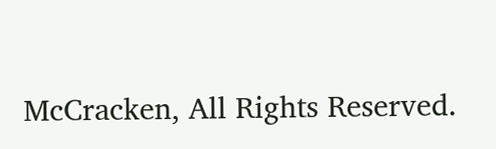McCracken, All Rights Reserved.